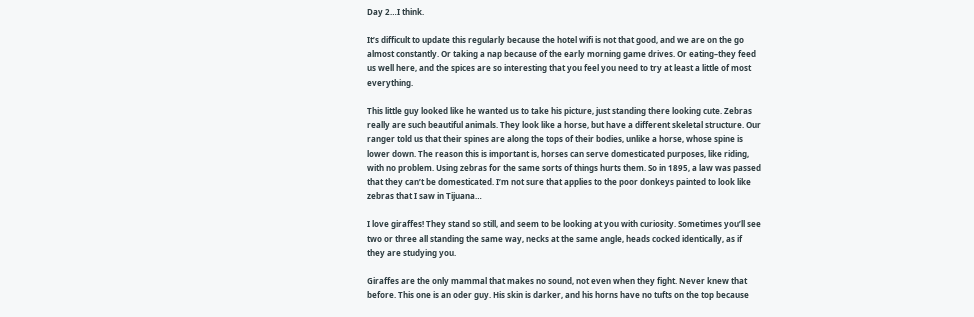Day 2…I think.

It’s difficult to update this regularly because the hotel wifi is not that good, and we are on the go almost constantly. Or taking a nap because of the early morning game drives. Or eating–they feed us well here, and the spices are so interesting that you feel you need to try at least a little of most everything.

This little guy looked like he wanted us to take his picture, just standing there looking cute. Zebras really are such beautiful animals. They look like a horse, but have a different skeletal structure. Our ranger told us that their spines are along the tops of their bodies, unlike a horse, whose spine is lower down. The reason this is important is, horses can serve domesticated purposes, like riding, with no problem. Using zebras for the same sorts of things hurts them. So in 1895, a law was passed that they can’t be domesticated. I’m not sure that applies to the poor donkeys painted to look like zebras that I saw in Tijuana…

I love giraffes! They stand so still, and seem to be looking at you with curiosity. Sometimes you’ll see two or three all standing the same way, necks at the same angle, heads cocked identically, as if they are studying you.

Giraffes are the only mammal that makes no sound, not even when they fight. Never knew that before. This one is an oder guy. His skin is darker, and his horns have no tufts on the top because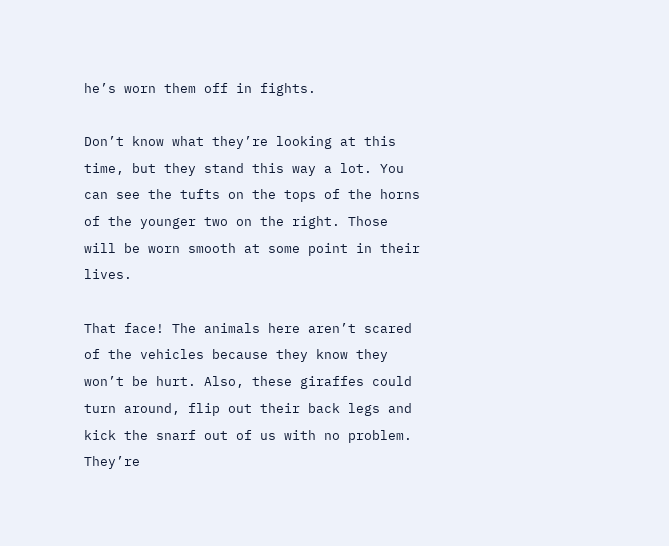he’s worn them off in fights.

Don’t know what they’re looking at this time, but they stand this way a lot. You can see the tufts on the tops of the horns of the younger two on the right. Those will be worn smooth at some point in their lives.

That face! The animals here aren’t scared of the vehicles because they know they won’t be hurt. Also, these giraffes could turn around, flip out their back legs and kick the snarf out of us with no problem. They’re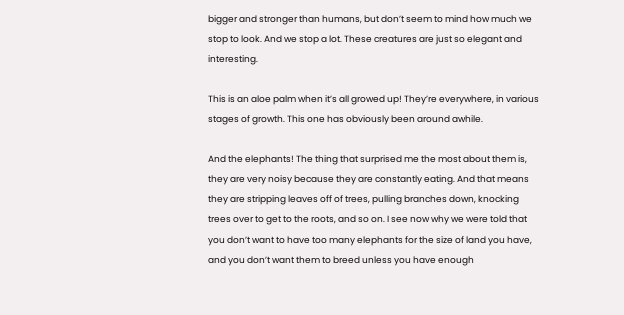bigger and stronger than humans, but don’t seem to mind how much we stop to look. And we stop a lot. These creatures are just so elegant and interesting.

This is an aloe palm when it’s all growed up! They’re everywhere, in various stages of growth. This one has obviously been around awhile.

And the elephants! The thing that surprised me the most about them is, they are very noisy because they are constantly eating. And that means they are stripping leaves off of trees, pulling branches down, knocking trees over to get to the roots, and so on. I see now why we were told that you don’t want to have too many elephants for the size of land you have, and you don’t want them to breed unless you have enough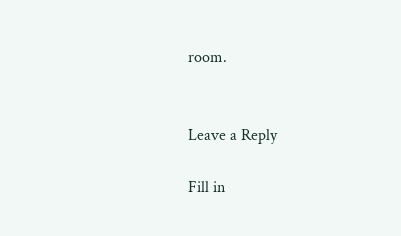room.


Leave a Reply

Fill in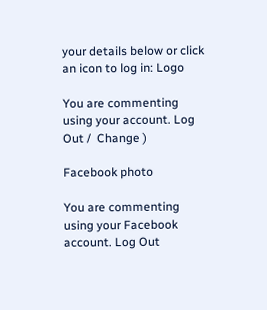your details below or click an icon to log in: Logo

You are commenting using your account. Log Out /  Change )

Facebook photo

You are commenting using your Facebook account. Log Out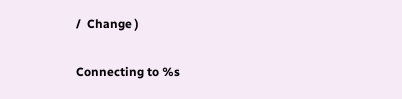/  Change )

Connecting to %s